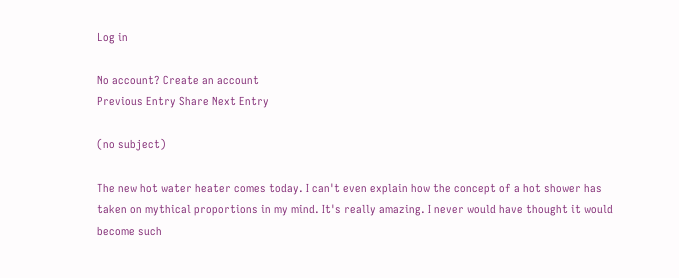Log in

No account? Create an account
Previous Entry Share Next Entry

(no subject)

The new hot water heater comes today. I can't even explain how the concept of a hot shower has taken on mythical proportions in my mind. It's really amazing. I never would have thought it would become such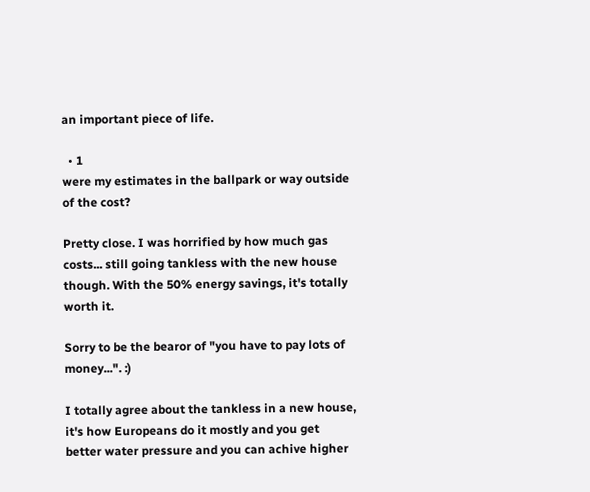an important piece of life.

  • 1
were my estimates in the ballpark or way outside of the cost?

Pretty close. I was horrified by how much gas costs... still going tankless with the new house though. With the 50% energy savings, it's totally worth it.

Sorry to be the bearor of "you have to pay lots of money...". :)

I totally agree about the tankless in a new house, it's how Europeans do it mostly and you get better water pressure and you can achive higher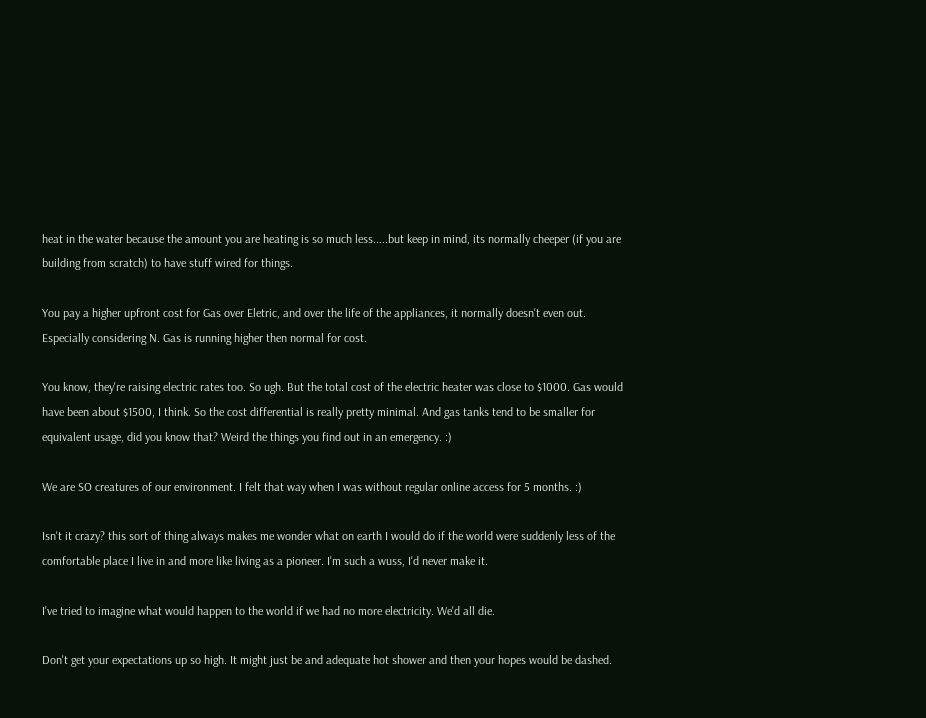heat in the water because the amount you are heating is so much less.....but keep in mind, its normally cheeper (if you are building from scratch) to have stuff wired for things.

You pay a higher upfront cost for Gas over Eletric, and over the life of the appliances, it normally doesn't even out. Especially considering N. Gas is running higher then normal for cost.

You know, they're raising electric rates too. So ugh. But the total cost of the electric heater was close to $1000. Gas would have been about $1500, I think. So the cost differential is really pretty minimal. And gas tanks tend to be smaller for equivalent usage, did you know that? Weird the things you find out in an emergency. :)

We are SO creatures of our environment. I felt that way when I was without regular online access for 5 months. :)

Isn't it crazy? this sort of thing always makes me wonder what on earth I would do if the world were suddenly less of the comfortable place I live in and more like living as a pioneer. I'm such a wuss, I'd never make it.

I've tried to imagine what would happen to the world if we had no more electricity. We'd all die.

Don't get your expectations up so high. It might just be and adequate hot shower and then your hopes would be dashed.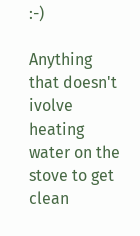:-)

Anything that doesn't ivolve heating water on the stove to get clean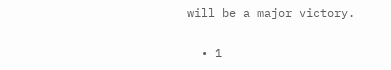will be a major victory.

  • 1